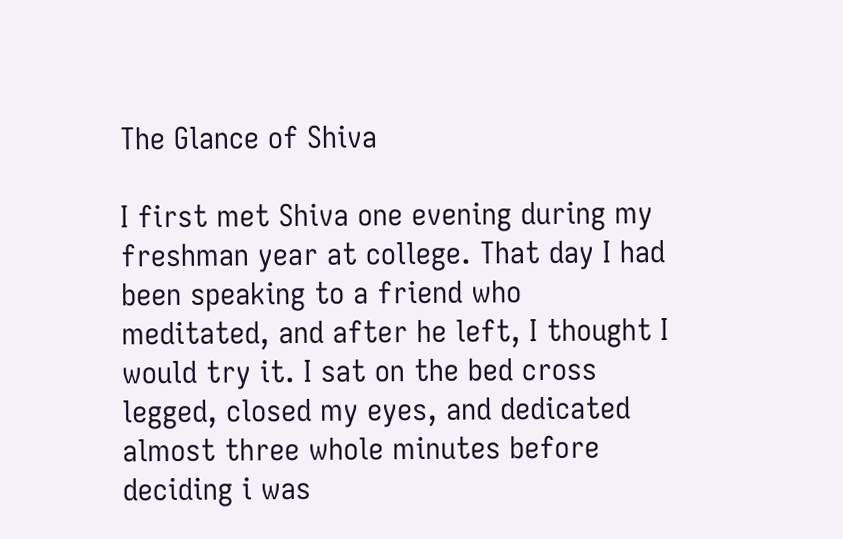The Glance of Shiva

I first met Shiva one evening during my freshman year at college. That day I had been speaking to a friend who meditated, and after he left, I thought I would try it. I sat on the bed cross legged, closed my eyes, and dedicated almost three whole minutes before deciding i was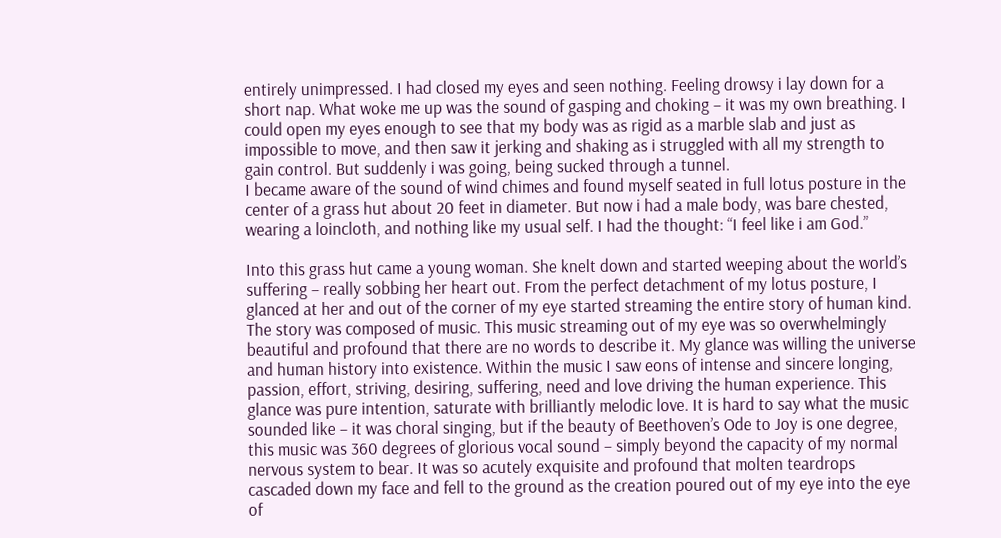entirely unimpressed. I had closed my eyes and seen nothing. Feeling drowsy i lay down for a short nap. What woke me up was the sound of gasping and choking – it was my own breathing. I could open my eyes enough to see that my body was as rigid as a marble slab and just as impossible to move, and then saw it jerking and shaking as i struggled with all my strength to gain control. But suddenly i was going, being sucked through a tunnel.
I became aware of the sound of wind chimes and found myself seated in full lotus posture in the center of a grass hut about 20 feet in diameter. But now i had a male body, was bare chested, wearing a loincloth, and nothing like my usual self. I had the thought: “I feel like i am God.”

Into this grass hut came a young woman. She knelt down and started weeping about the world’s suffering – really sobbing her heart out. From the perfect detachment of my lotus posture, I glanced at her and out of the corner of my eye started streaming the entire story of human kind. The story was composed of music. This music streaming out of my eye was so overwhelmingly beautiful and profound that there are no words to describe it. My glance was willing the universe and human history into existence. Within the music I saw eons of intense and sincere longing, passion, effort, striving, desiring, suffering, need and love driving the human experience. This glance was pure intention, saturate with brilliantly melodic love. It is hard to say what the music sounded like – it was choral singing, but if the beauty of Beethoven’s Ode to Joy is one degree, this music was 360 degrees of glorious vocal sound – simply beyond the capacity of my normal nervous system to bear. It was so acutely exquisite and profound that molten teardrops cascaded down my face and fell to the ground as the creation poured out of my eye into the eye of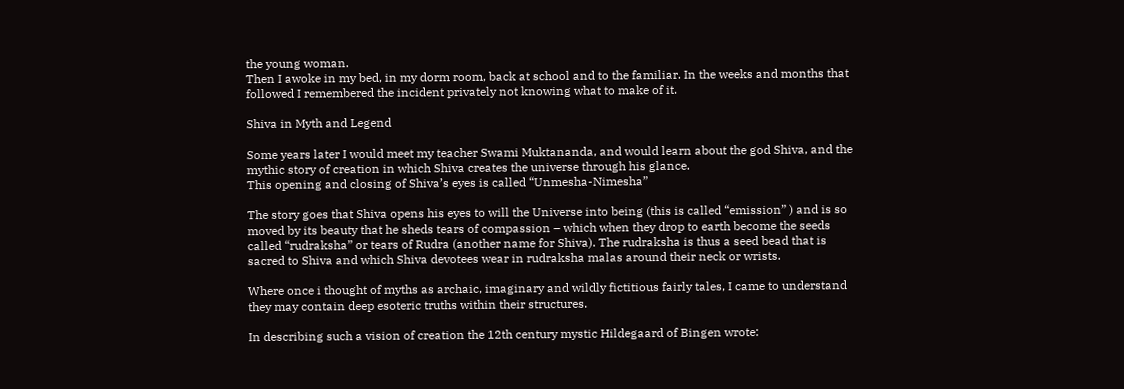the young woman.
Then I awoke in my bed, in my dorm room, back at school and to the familiar. In the weeks and months that followed I remembered the incident privately not knowing what to make of it.

Shiva in Myth and Legend

Some years later I would meet my teacher Swami Muktananda, and would learn about the god Shiva, and the mythic story of creation in which Shiva creates the universe through his glance.
This opening and closing of Shiva’s eyes is called “Unmesha-Nimesha”

The story goes that Shiva opens his eyes to will the Universe into being (this is called “emission” ) and is so moved by its beauty that he sheds tears of compassion – which when they drop to earth become the seeds called “rudraksha” or tears of Rudra (another name for Shiva). The rudraksha is thus a seed bead that is sacred to Shiva and which Shiva devotees wear in rudraksha malas around their neck or wrists.

Where once i thought of myths as archaic, imaginary and wildly fictitious fairly tales, I came to understand they may contain deep esoteric truths within their structures.

In describing such a vision of creation the 12th century mystic Hildegaard of Bingen wrote: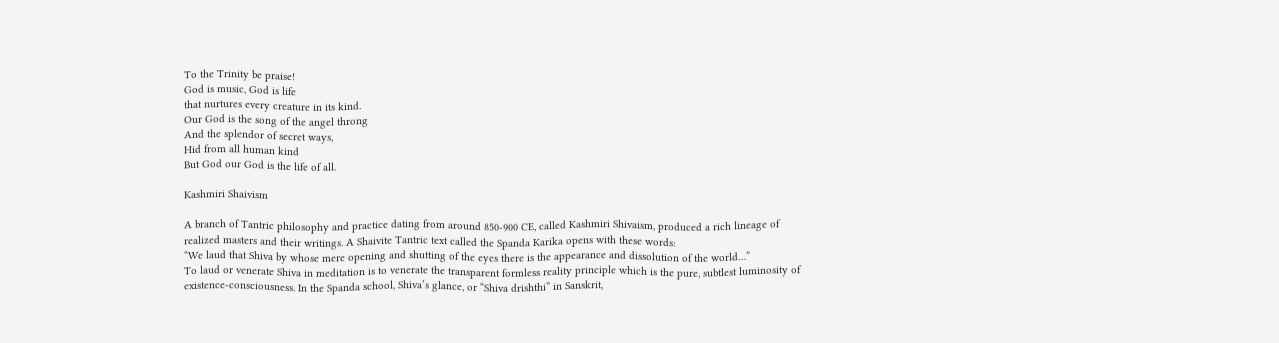To the Trinity be praise!
God is music, God is life
that nurtures every creature in its kind.
Our God is the song of the angel throng
And the splendor of secret ways,
Hid from all human kind
But God our God is the life of all.

Kashmiri Shaivism

A branch of Tantric philosophy and practice dating from around 850-900 CE, called Kashmiri Shivaism, produced a rich lineage of realized masters and their writings. A Shaivite Tantric text called the Spanda Karika opens with these words:
“We laud that Shiva by whose mere opening and shutting of the eyes there is the appearance and dissolution of the world…”
To laud or venerate Shiva in meditation is to venerate the transparent formless reality principle which is the pure, subtlest luminosity of existence-consciousness. In the Spanda school, Shiva’s glance, or “Shiva drishthi” in Sanskrit,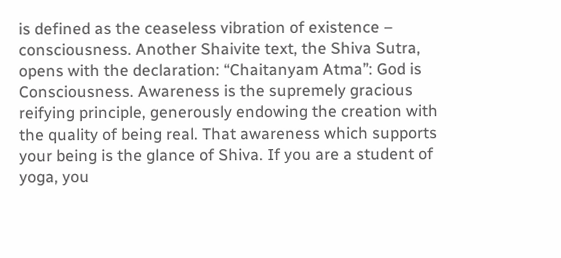is defined as the ceaseless vibration of existence – consciousness. Another Shaivite text, the Shiva Sutra, opens with the declaration: “Chaitanyam Atma”: God is Consciousness. Awareness is the supremely gracious reifying principle, generously endowing the creation with the quality of being real. That awareness which supports your being is the glance of Shiva. If you are a student of yoga, you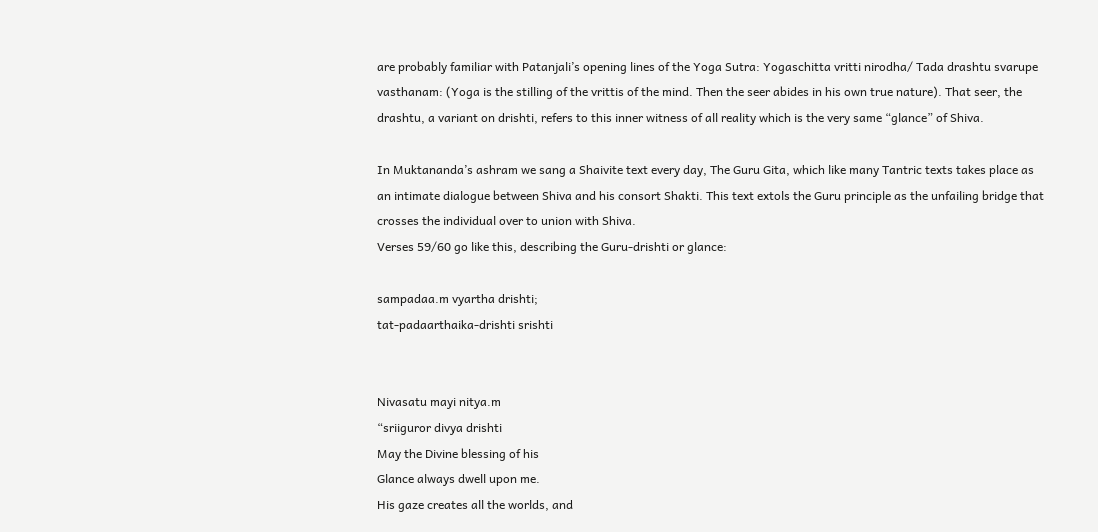are probably familiar with Patanjali’s opening lines of the Yoga Sutra: Yogaschitta vritti nirodha/ Tada drashtu svarupe vasthanam: (Yoga is the stilling of the vrittis of the mind. Then the seer abides in his own true nature). That seer, the drashtu, a variant on drishti, refers to this inner witness of all reality which is the very same “glance” of Shiva.

In Muktananda’s ashram we sang a Shaivite text every day, The Guru Gita, which like many Tantric texts takes place as an intimate dialogue between Shiva and his consort Shakti. This text extols the Guru principle as the unfailing bridge that crosses the individual over to union with Shiva.
Verses 59/60 go like this, describing the Guru-drishti or glance:

sampadaa.m vyartha drishti;
tat-padaarthaika-drishti srishti


Nivasatu mayi nitya.m
“sriiguror divya drishti
May the Divine blessing of his
Glance always dwell upon me.
His gaze creates all the worlds, and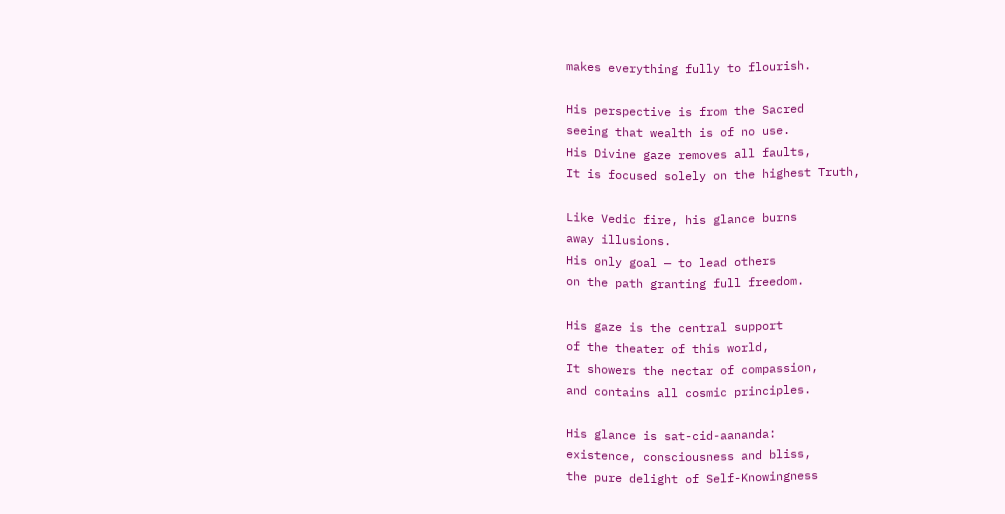makes everything fully to flourish.

His perspective is from the Sacred
seeing that wealth is of no use.
His Divine gaze removes all faults,
It is focused solely on the highest Truth,

Like Vedic fire, his glance burns
away illusions.
His only goal — to lead others
on the path granting full freedom.

His gaze is the central support
of the theater of this world,
It showers the nectar of compassion,
and contains all cosmic principles.

His glance is sat-cid-aananda:
existence, consciousness and bliss,
the pure delight of Self-Knowingness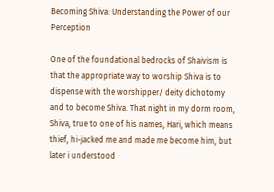Becoming Shiva: Understanding the Power of our Perception

One of the foundational bedrocks of Shaivism is that the appropriate way to worship Shiva is to dispense with the worshipper/ deity dichotomy and to become Shiva. That night in my dorm room, Shiva, true to one of his names, Hari, which means thief, hi-jacked me and made me become him, but later i understood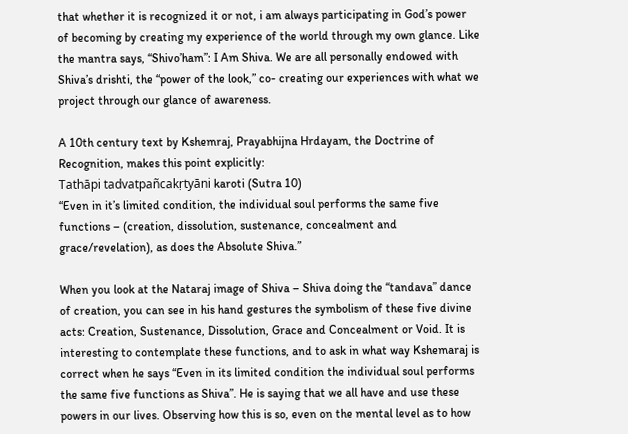that whether it is recognized it or not, i am always participating in God’s power of becoming by creating my experience of the world through my own glance. Like the mantra says, “Shivo’ham”: I Am Shiva. We are all personally endowed with Shiva’s drishti, the “power of the look,” co- creating our experiences with what we project through our glance of awareness.

A 10th century text by Kshemraj, Prayabhijna Hrdayam, the Doctrine of Recognition, makes this point explicitly:
Tathāpi tadvatpañcakṛtyāni karoti (Sutra 10)
“Even in it’s limited condition, the individual soul performs the same five functions – (creation, dissolution, sustenance, concealment and grace/revelation), as does the Absolute Shiva.”

When you look at the Nataraj image of Shiva – Shiva doing the “tandava” dance of creation, you can see in his hand gestures the symbolism of these five divine acts: Creation, Sustenance, Dissolution, Grace and Concealment or Void. It is interesting to contemplate these functions, and to ask in what way Kshemaraj is correct when he says “Even in its limited condition the individual soul performs the same five functions as Shiva”. He is saying that we all have and use these powers in our lives. Observing how this is so, even on the mental level as to how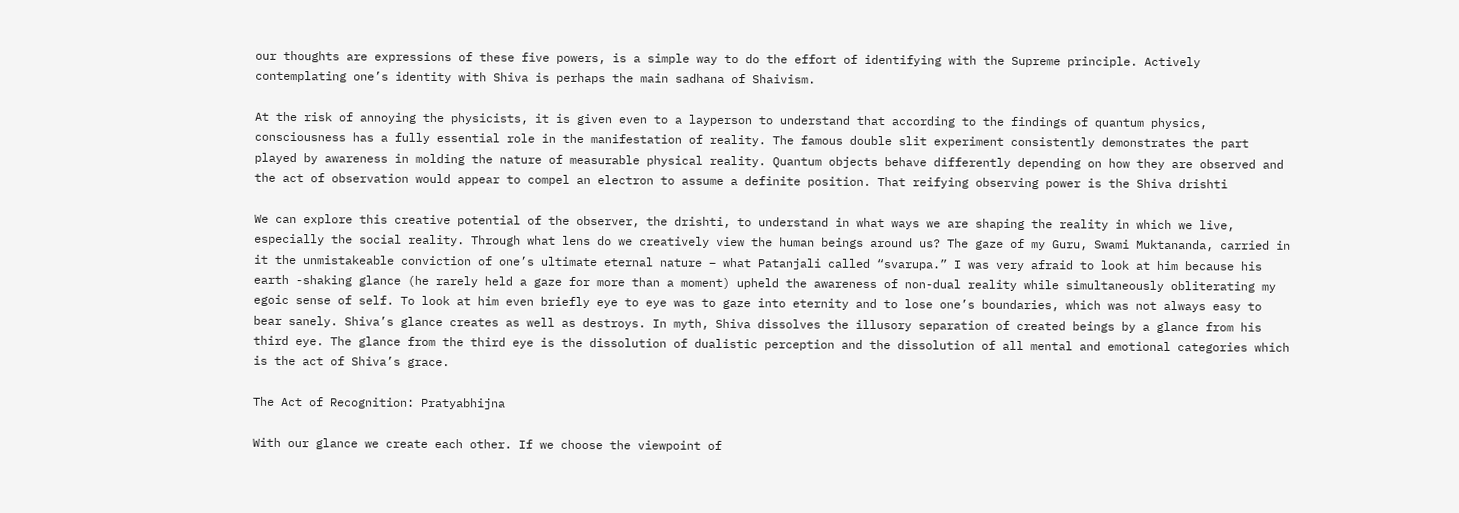our thoughts are expressions of these five powers, is a simple way to do the effort of identifying with the Supreme principle. Actively contemplating one’s identity with Shiva is perhaps the main sadhana of Shaivism.

At the risk of annoying the physicists, it is given even to a layperson to understand that according to the findings of quantum physics, consciousness has a fully essential role in the manifestation of reality. The famous double slit experiment consistently demonstrates the part played by awareness in molding the nature of measurable physical reality. Quantum objects behave differently depending on how they are observed and the act of observation would appear to compel an electron to assume a definite position. That reifying observing power is the Shiva drishti

We can explore this creative potential of the observer, the drishti, to understand in what ways we are shaping the reality in which we live, especially the social reality. Through what lens do we creatively view the human beings around us? The gaze of my Guru, Swami Muktananda, carried in it the unmistakeable conviction of one’s ultimate eternal nature – what Patanjali called “svarupa.” I was very afraid to look at him because his earth -shaking glance (he rarely held a gaze for more than a moment) upheld the awareness of non-dual reality while simultaneously obliterating my egoic sense of self. To look at him even briefly eye to eye was to gaze into eternity and to lose one’s boundaries, which was not always easy to bear sanely. Shiva’s glance creates as well as destroys. In myth, Shiva dissolves the illusory separation of created beings by a glance from his third eye. The glance from the third eye is the dissolution of dualistic perception and the dissolution of all mental and emotional categories which is the act of Shiva’s grace.

The Act of Recognition: Pratyabhijna

With our glance we create each other. If we choose the viewpoint of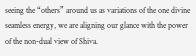seeing the “others” around us as variations of the one divine seamless energy, we are aligning our glance with the power of the non-dual view of Shiva.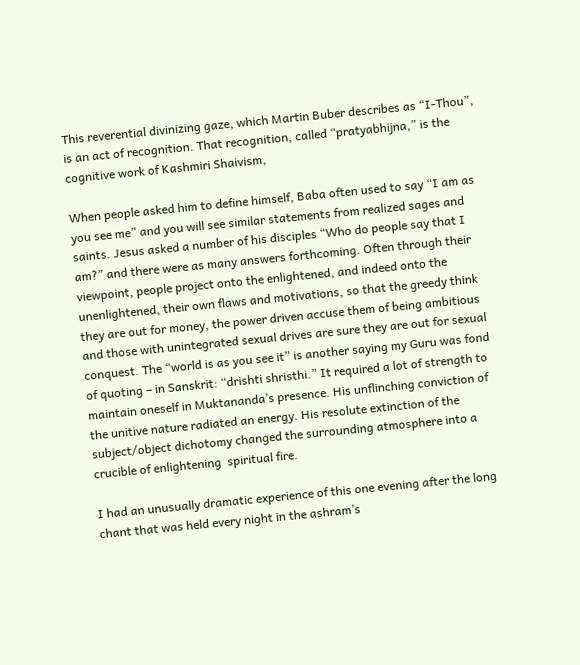This reverential divinizing gaze, which Martin Buber describes as “I-Thou”, is an act of recognition. That recognition, called “pratyabhijna,” is the cognitive work of Kashmiri Shaivism,

When people asked him to define himself, Baba often used to say “I am as you see me” and you will see similar statements from realized sages and saints. Jesus asked a number of his disciples “Who do people say that I am?” and there were as many answers forthcoming. Often through their viewpoint, people project onto the enlightened, and indeed onto the unenlightened, their own flaws and motivations, so that the greedy think they are out for money, the power driven accuse them of being ambitious and those with unintegrated sexual drives are sure they are out for sexual conquest. The “world is as you see it” is another saying my Guru was fond of quoting – in Sanskrit: “drishti shristhi.” It required a lot of strength to maintain oneself in Muktananda’s presence. His unflinching conviction of the unitive nature radiated an energy. His resolute extinction of the subject/object dichotomy changed the surrounding atmosphere into a crucible of enlightening  spiritual fire.

I had an unusually dramatic experience of this one evening after the long chant that was held every night in the ashram’s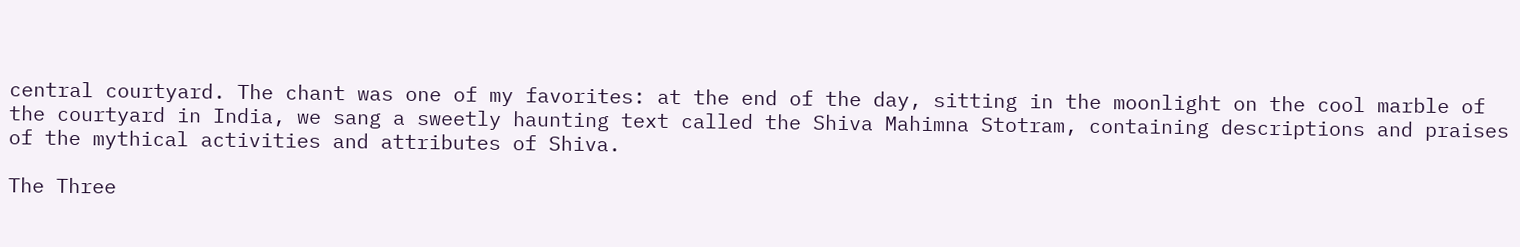central courtyard. The chant was one of my favorites: at the end of the day, sitting in the moonlight on the cool marble of the courtyard in India, we sang a sweetly haunting text called the Shiva Mahimna Stotram, containing descriptions and praises of the mythical activities and attributes of Shiva.

The Three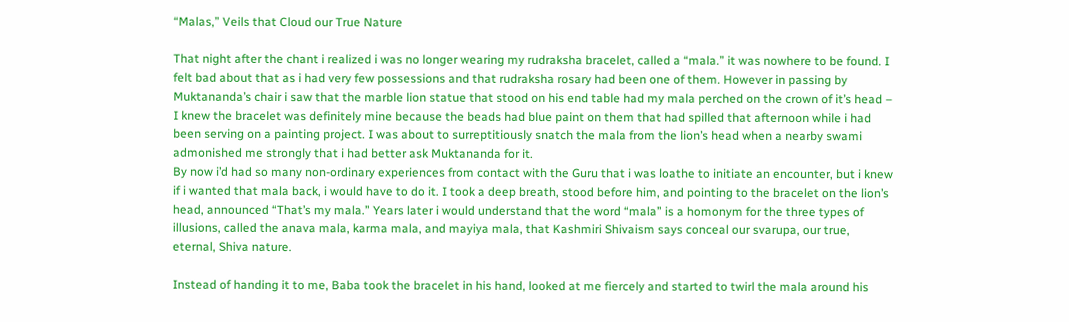“Malas,” Veils that Cloud our True Nature

That night after the chant i realized i was no longer wearing my rudraksha bracelet, called a “mala.” it was nowhere to be found. I felt bad about that as i had very few possessions and that rudraksha rosary had been one of them. However in passing by Muktananda’s chair i saw that the marble lion statue that stood on his end table had my mala perched on the crown of it’s head – I knew the bracelet was definitely mine because the beads had blue paint on them that had spilled that afternoon while i had been serving on a painting project. I was about to surreptitiously snatch the mala from the lion’s head when a nearby swami admonished me strongly that i had better ask Muktananda for it.
By now i’d had so many non-ordinary experiences from contact with the Guru that i was loathe to initiate an encounter, but i knew if i wanted that mala back, i would have to do it. I took a deep breath, stood before him, and pointing to the bracelet on the lion’s head, announced “That’s my mala.” Years later i would understand that the word “mala” is a homonym for the three types of illusions, called the anava mala, karma mala, and mayiya mala, that Kashmiri Shivaism says conceal our svarupa, our true, eternal, Shiva nature.

Instead of handing it to me, Baba took the bracelet in his hand, looked at me fiercely and started to twirl the mala around his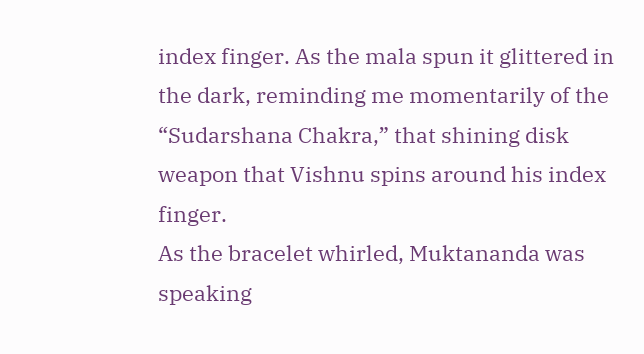index finger. As the mala spun it glittered in the dark, reminding me momentarily of the “Sudarshana Chakra,” that shining disk weapon that Vishnu spins around his index finger.
As the bracelet whirled, Muktananda was speaking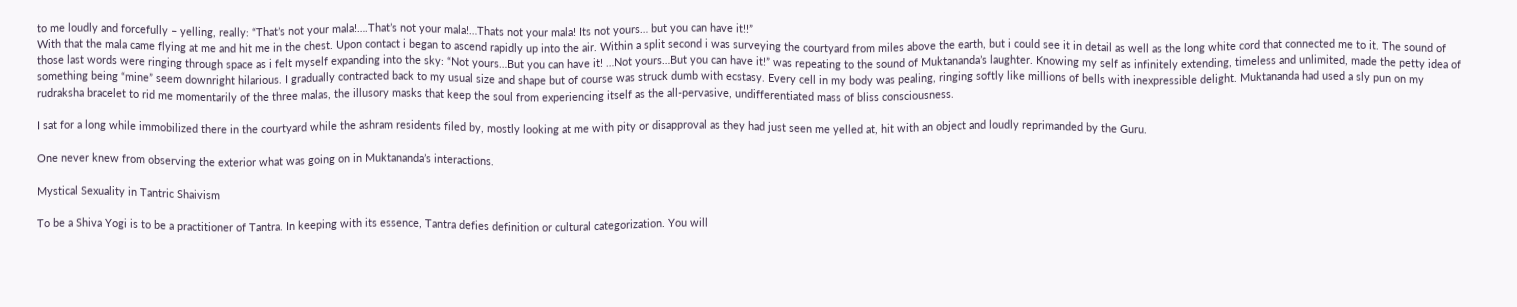to me loudly and forcefully – yelling, really: “That’s not your mala!….That’s not your mala!…Thats not your mala! Its not yours… but you can have it!!”
With that the mala came flying at me and hit me in the chest. Upon contact i began to ascend rapidly up into the air. Within a split second i was surveying the courtyard from miles above the earth, but i could see it in detail as well as the long white cord that connected me to it. The sound of those last words were ringing through space as i felt myself expanding into the sky: “Not yours…But you can have it! …Not yours…But you can have it!” was repeating to the sound of Muktananda’s laughter. Knowing my self as infinitely extending, timeless and unlimited, made the petty idea of something being “mine” seem downright hilarious. I gradually contracted back to my usual size and shape but of course was struck dumb with ecstasy. Every cell in my body was pealing, ringing softly like millions of bells with inexpressible delight. Muktananda had used a sly pun on my rudraksha bracelet to rid me momentarily of the three malas, the illusory masks that keep the soul from experiencing itself as the all-pervasive, undifferentiated mass of bliss consciousness.

I sat for a long while immobilized there in the courtyard while the ashram residents filed by, mostly looking at me with pity or disapproval as they had just seen me yelled at, hit with an object and loudly reprimanded by the Guru.

One never knew from observing the exterior what was going on in Muktananda’s interactions.

Mystical Sexuality in Tantric Shaivism

To be a Shiva Yogi is to be a practitioner of Tantra. In keeping with its essence, Tantra defies definition or cultural categorization. You will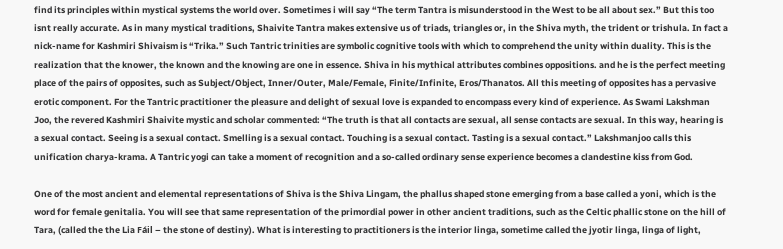find its principles within mystical systems the world over. Sometimes i will say “The term Tantra is misunderstood in the West to be all about sex.” But this too isnt really accurate. As in many mystical traditions, Shaivite Tantra makes extensive us of triads, triangles or, in the Shiva myth, the trident or trishula. In fact a nick-name for Kashmiri Shivaism is “Trika.” Such Tantric trinities are symbolic cognitive tools with which to comprehend the unity within duality. This is the realization that the knower, the known and the knowing are one in essence. Shiva in his mythical attributes combines oppositions. and he is the perfect meeting place of the pairs of opposites, such as Subject/Object, Inner/Outer, Male/Female, Finite/Infinite, Eros/Thanatos. All this meeting of opposites has a pervasive erotic component. For the Tantric practitioner the pleasure and delight of sexual love is expanded to encompass every kind of experience. As Swami Lakshman Joo, the revered Kashmiri Shaivite mystic and scholar commented: “The truth is that all contacts are sexual, all sense contacts are sexual. In this way, hearing is a sexual contact. Seeing is a sexual contact. Smelling is a sexual contact. Touching is a sexual contact. Tasting is a sexual contact.” Lakshmanjoo calls this unification charya-krama. A Tantric yogi can take a moment of recognition and a so-called ordinary sense experience becomes a clandestine kiss from God.

One of the most ancient and elemental representations of Shiva is the Shiva Lingam, the phallus shaped stone emerging from a base called a yoni, which is the word for female genitalia. You will see that same representation of the primordial power in other ancient traditions, such as the Celtic phallic stone on the hill of Tara, (called the the Lia Fáil – the stone of destiny). What is interesting to practitioners is the interior linga, sometime called the jyotir linga, linga of light,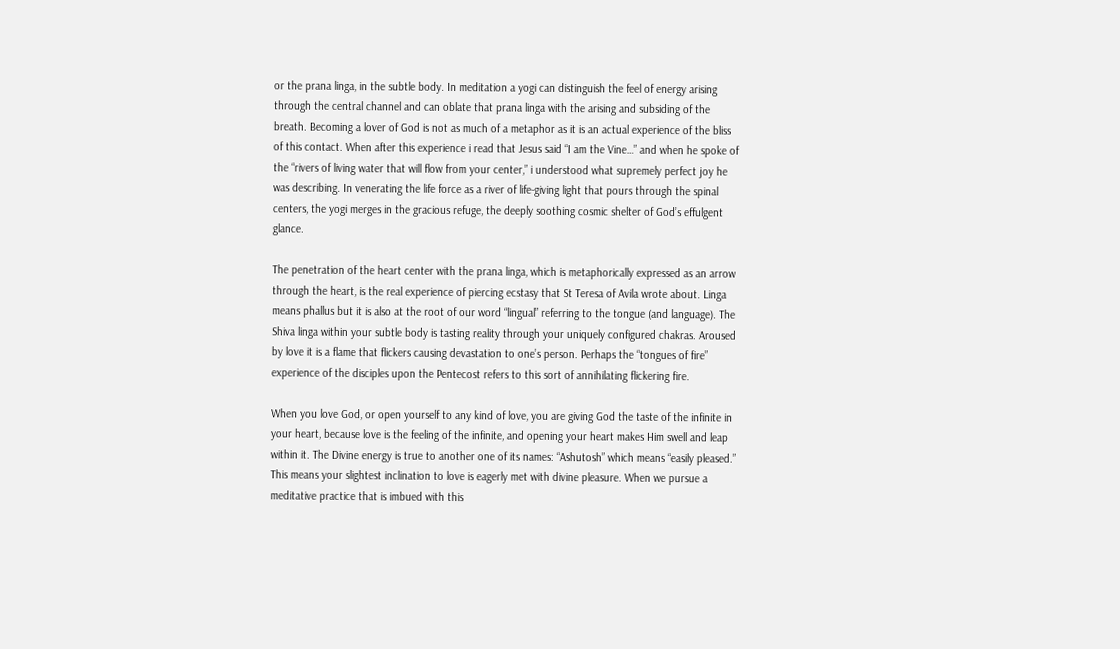or the prana linga, in the subtle body. In meditation a yogi can distinguish the feel of energy arising through the central channel and can oblate that prana linga with the arising and subsiding of the breath. Becoming a lover of God is not as much of a metaphor as it is an actual experience of the bliss of this contact. When after this experience i read that Jesus said “I am the Vine…” and when he spoke of the “rivers of living water that will flow from your center,” i understood what supremely perfect joy he was describing. In venerating the life force as a river of life-giving light that pours through the spinal centers, the yogi merges in the gracious refuge, the deeply soothing cosmic shelter of God’s effulgent glance.

The penetration of the heart center with the prana linga, which is metaphorically expressed as an arrow through the heart, is the real experience of piercing ecstasy that St Teresa of Avila wrote about. Linga means phallus but it is also at the root of our word “lingual” referring to the tongue (and language). The Shiva linga within your subtle body is tasting reality through your uniquely configured chakras. Aroused by love it is a flame that flickers causing devastation to one’s person. Perhaps the “tongues of fire” experience of the disciples upon the Pentecost refers to this sort of annihilating flickering fire.

When you love God, or open yourself to any kind of love, you are giving God the taste of the infinite in your heart, because love is the feeling of the infinite, and opening your heart makes Him swell and leap within it. The Divine energy is true to another one of its names: “Ashutosh” which means “easily pleased.” This means your slightest inclination to love is eagerly met with divine pleasure. When we pursue a meditative practice that is imbued with this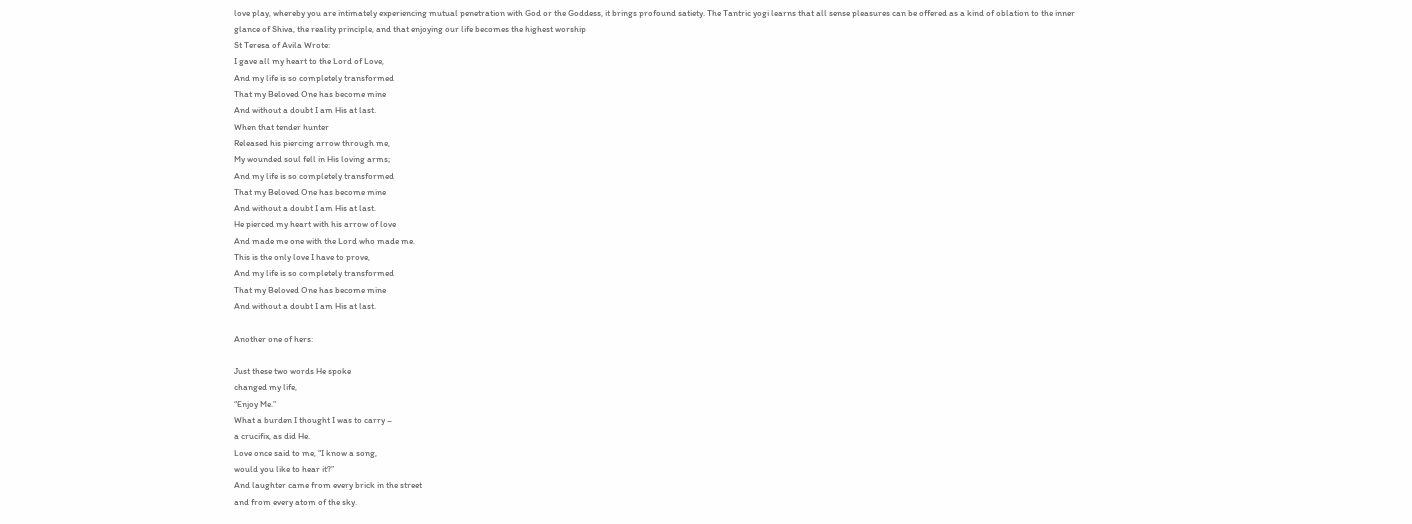love play, whereby you are intimately experiencing mutual penetration with God or the Goddess, it brings profound satiety. The Tantric yogi learns that all sense pleasures can be offered as a kind of oblation to the inner glance of Shiva, the reality principle, and that enjoying our life becomes the highest worship
St Teresa of Avila Wrote:
I gave all my heart to the Lord of Love,
And my life is so completely transformed
That my Beloved One has become mine
And without a doubt I am His at last.
When that tender hunter
Released his piercing arrow through me,
My wounded soul fell in His loving arms;
And my life is so completely transformed
That my Beloved One has become mine
And without a doubt I am His at last.
He pierced my heart with his arrow of love
And made me one with the Lord who made me.
This is the only love I have to prove,
And my life is so completely transformed
That my Beloved One has become mine
And without a doubt I am His at last.

Another one of hers:

Just these two words He spoke
changed my life,
“Enjoy Me.”
What a burden I thought I was to carry –
a crucifix, as did He.
Love once said to me, “I know a song,
would you like to hear it?”
And laughter came from every brick in the street
and from every atom of the sky.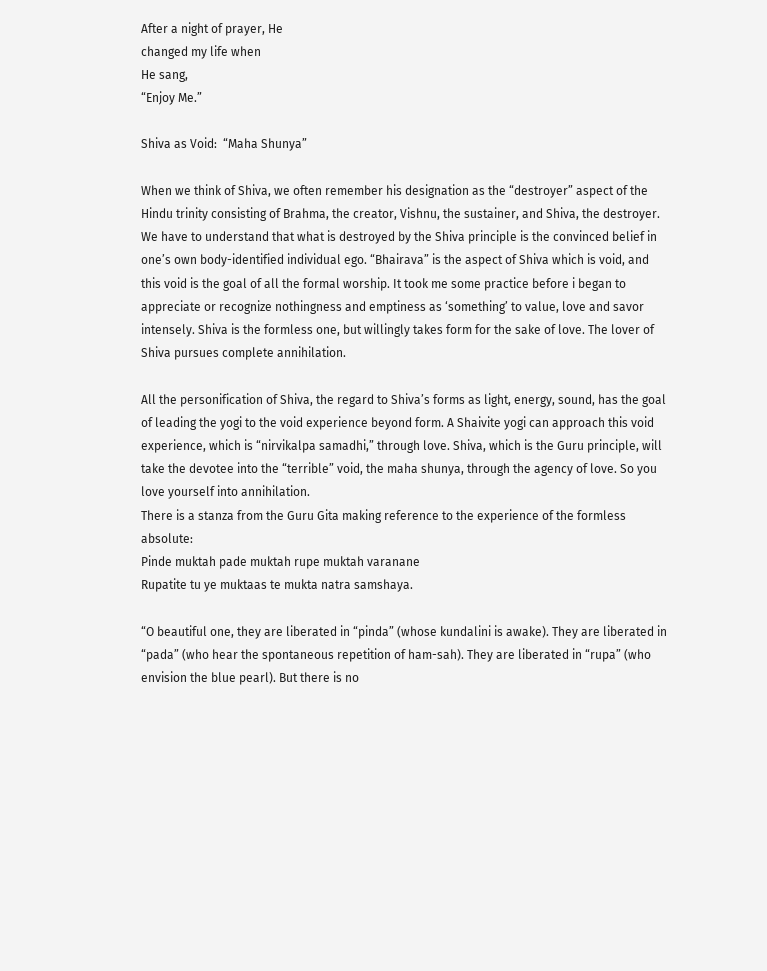After a night of prayer, He
changed my life when
He sang,
“Enjoy Me.”

Shiva as Void:  “Maha Shunya”

When we think of Shiva, we often remember his designation as the “destroyer” aspect of the Hindu trinity consisting of Brahma, the creator, Vishnu, the sustainer, and Shiva, the destroyer. We have to understand that what is destroyed by the Shiva principle is the convinced belief in one’s own body-identified individual ego. “Bhairava” is the aspect of Shiva which is void, and this void is the goal of all the formal worship. It took me some practice before i began to appreciate or recognize nothingness and emptiness as ‘something’ to value, love and savor intensely. Shiva is the formless one, but willingly takes form for the sake of love. The lover of Shiva pursues complete annihilation.

All the personification of Shiva, the regard to Shiva’s forms as light, energy, sound, has the goal of leading the yogi to the void experience beyond form. A Shaivite yogi can approach this void experience, which is “nirvikalpa samadhi,” through love. Shiva, which is the Guru principle, will take the devotee into the “terrible” void, the maha shunya, through the agency of love. So you love yourself into annihilation.
There is a stanza from the Guru Gita making reference to the experience of the formless absolute:
Pinde muktah pade muktah rupe muktah varanane
Rupatite tu ye muktaas te mukta natra samshaya.

“O beautiful one, they are liberated in “pinda” (whose kundalini is awake). They are liberated in “pada” (who hear the spontaneous repetition of ham-sah). They are liberated in “rupa” (who envision the blue pearl). But there is no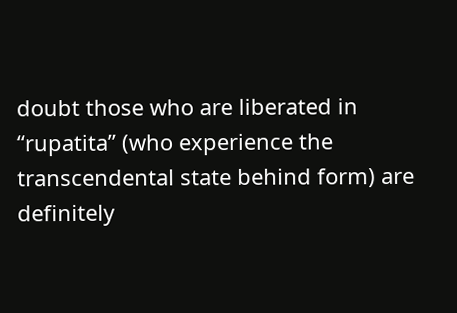doubt those who are liberated in “rupatita” (who experience the transcendental state behind form) are definitely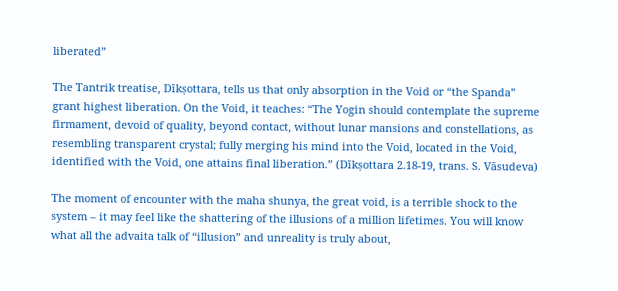liberated”

The Tantrik treatise, Dīkṣottara, tells us that only absorption in the Void or “the Spanda” grant highest liberation. On the Void, it teaches: “The Yogin should contemplate the supreme firmament, devoid of quality, beyond contact, without lunar mansions and constellations, as resembling transparent crystal; fully merging his mind into the Void, located in the Void, identified with the Void, one attains final liberation.” (Dīkṣottara 2.18-19, trans. S. Vāsudeva)

The moment of encounter with the maha shunya, the great void, is a terrible shock to the system – it may feel like the shattering of the illusions of a million lifetimes. You will know what all the advaita talk of “illusion” and unreality is truly about,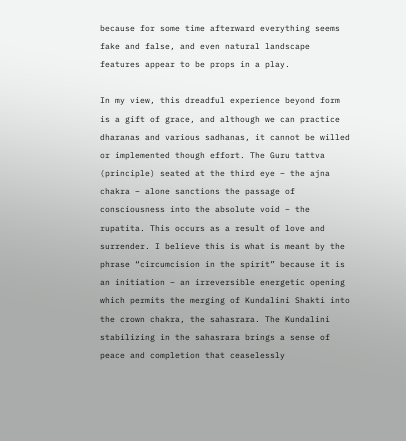because for some time afterward everything seems fake and false, and even natural landscape features appear to be props in a play.

In my view, this dreadful experience beyond form is a gift of grace, and although we can practice dharanas and various sadhanas, it cannot be willed or implemented though effort. The Guru tattva (principle) seated at the third eye – the ajna chakra – alone sanctions the passage of consciousness into the absolute void – the rupatita. This occurs as a result of love and surrender. I believe this is what is meant by the phrase “circumcision in the spirit” because it is an initiation – an irreversible energetic opening which permits the merging of Kundalini Shakti into the crown chakra, the sahasrara. The Kundalini stabilizing in the sahasrara brings a sense of peace and completion that ceaselessly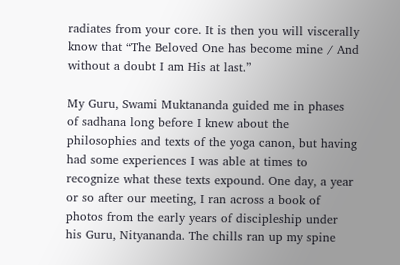radiates from your core. It is then you will viscerally know that “The Beloved One has become mine / And without a doubt I am His at last.”

My Guru, Swami Muktananda guided me in phases of sadhana long before I knew about the philosophies and texts of the yoga canon, but having had some experiences I was able at times to recognize what these texts expound. One day, a year or so after our meeting, I ran across a book of photos from the early years of discipleship under his Guru, Nityananda. The chills ran up my spine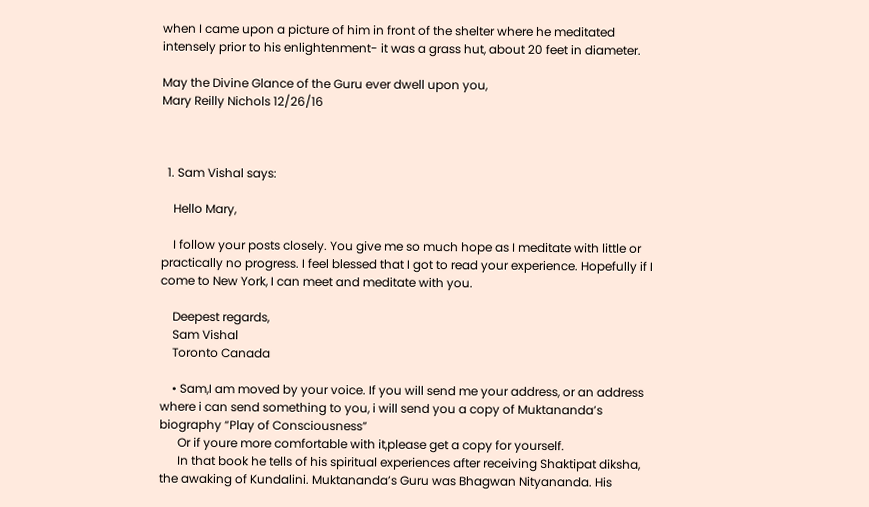when I came upon a picture of him in front of the shelter where he meditated intensely prior to his enlightenment- it was a grass hut, about 20 feet in diameter.

May the Divine Glance of the Guru ever dwell upon you,
Mary Reilly Nichols 12/26/16



  1. Sam Vishal says:

    Hello Mary,

    I follow your posts closely. You give me so much hope as I meditate with little or practically no progress. I feel blessed that I got to read your experience. Hopefully if I come to New York, I can meet and meditate with you.

    Deepest regards,
    Sam Vishal
    Toronto Canada

    • Sam,I am moved by your voice. If you will send me your address, or an address where i can send something to you, i will send you a copy of Muktananda’s biography “Play of Consciousness”
      Or if youre more comfortable with it,please get a copy for yourself.
      In that book he tells of his spiritual experiences after receiving Shaktipat diksha, the awaking of Kundalini. Muktananda’s Guru was Bhagwan Nityananda. His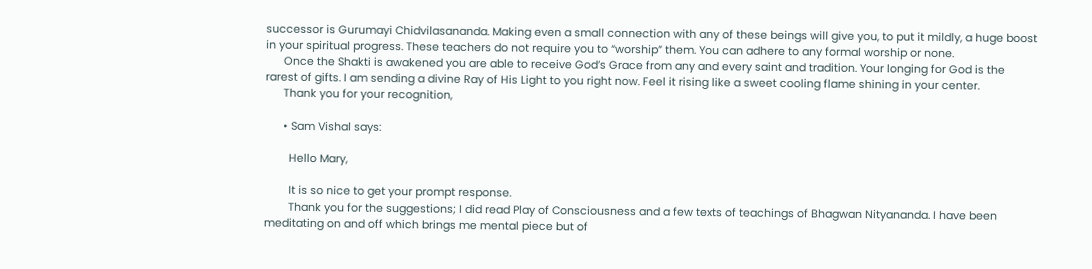successor is Gurumayi Chidvilasananda. Making even a small connection with any of these beings will give you, to put it mildly, a huge boost in your spiritual progress. These teachers do not require you to “worship” them. You can adhere to any formal worship or none.
      Once the Shakti is awakened you are able to receive God’s Grace from any and every saint and tradition. Your longing for God is the rarest of gifts. I am sending a divine Ray of His Light to you right now. Feel it rising like a sweet cooling flame shining in your center.
      Thank you for your recognition,

      • Sam Vishal says:

        Hello Mary,

        It is so nice to get your prompt response.
        Thank you for the suggestions; I did read Play of Consciousness and a few texts of teachings of Bhagwan Nityananda. I have been meditating on and off which brings me mental piece but of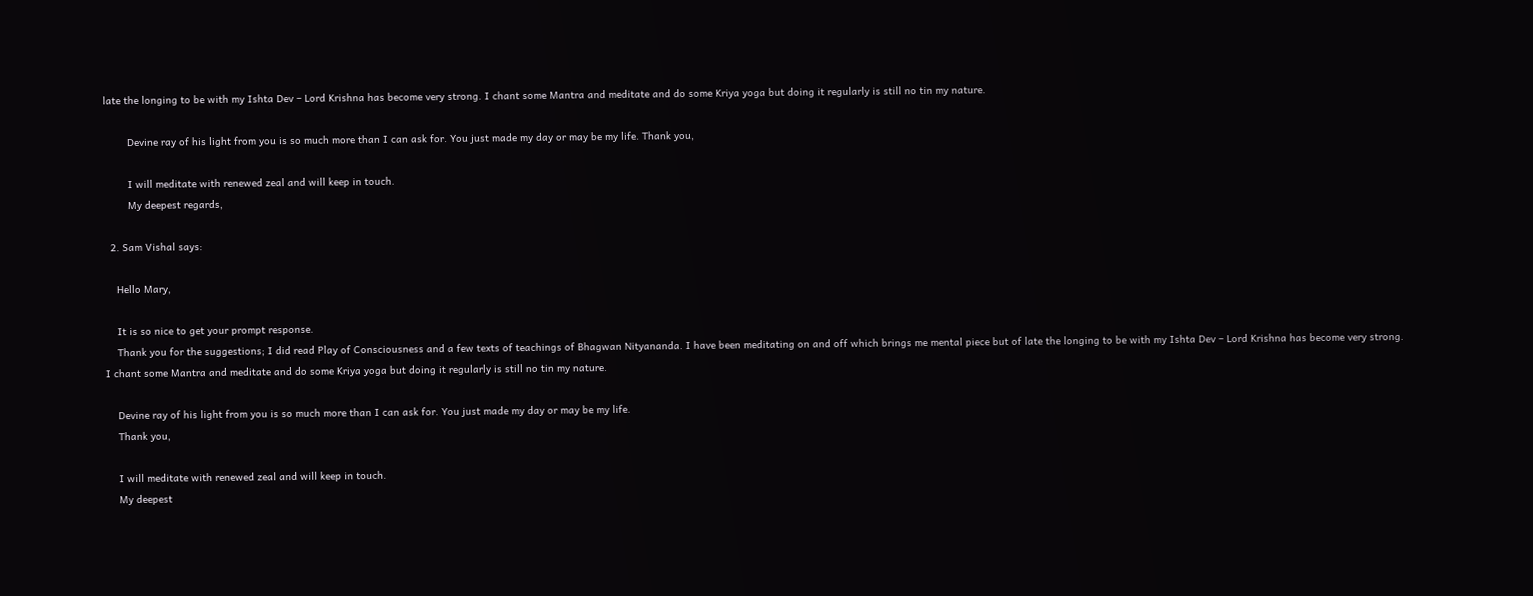late the longing to be with my Ishta Dev – Lord Krishna has become very strong. I chant some Mantra and meditate and do some Kriya yoga but doing it regularly is still no tin my nature.

        Devine ray of his light from you is so much more than I can ask for. You just made my day or may be my life. Thank you,

        I will meditate with renewed zeal and will keep in touch.
        My deepest regards,

  2. Sam Vishal says:

    Hello Mary,

    It is so nice to get your prompt response.
    Thank you for the suggestions; I did read Play of Consciousness and a few texts of teachings of Bhagwan Nityananda. I have been meditating on and off which brings me mental piece but of late the longing to be with my Ishta Dev – Lord Krishna has become very strong. I chant some Mantra and meditate and do some Kriya yoga but doing it regularly is still no tin my nature.

    Devine ray of his light from you is so much more than I can ask for. You just made my day or may be my life.
    Thank you,

    I will meditate with renewed zeal and will keep in touch.
    My deepest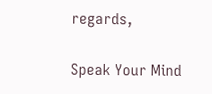regards,

Speak Your Mind